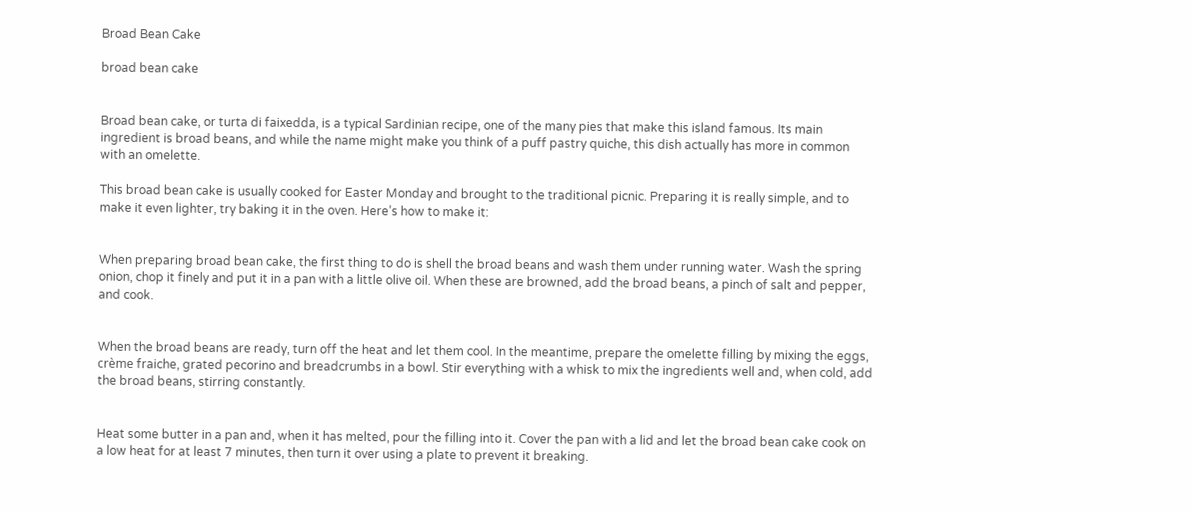Broad Bean Cake

broad bean cake


Broad bean cake, or turta di faixedda, is a typical Sardinian recipe, one of the many pies that make this island famous. Its main ingredient is broad beans, and while the name might make you think of a puff pastry quiche, this dish actually has more in common with an omelette.

This broad bean cake is usually cooked for Easter Monday and brought to the traditional picnic. Preparing it is really simple, and to make it even lighter, try baking it in the oven. Here’s how to make it:


When preparing broad bean cake, the first thing to do is shell the broad beans and wash them under running water. Wash the spring onion, chop it finely and put it in a pan with a little olive oil. When these are browned, add the broad beans, a pinch of salt and pepper, and cook.


When the broad beans are ready, turn off the heat and let them cool. In the meantime, prepare the omelette filling by mixing the eggs, crème fraiche, grated pecorino and breadcrumbs in a bowl. Stir everything with a whisk to mix the ingredients well and, when cold, add the broad beans, stirring constantly.


Heat some butter in a pan and, when it has melted, pour the filling into it. Cover the pan with a lid and let the broad bean cake cook on a low heat for at least 7 minutes, then turn it over using a plate to prevent it breaking.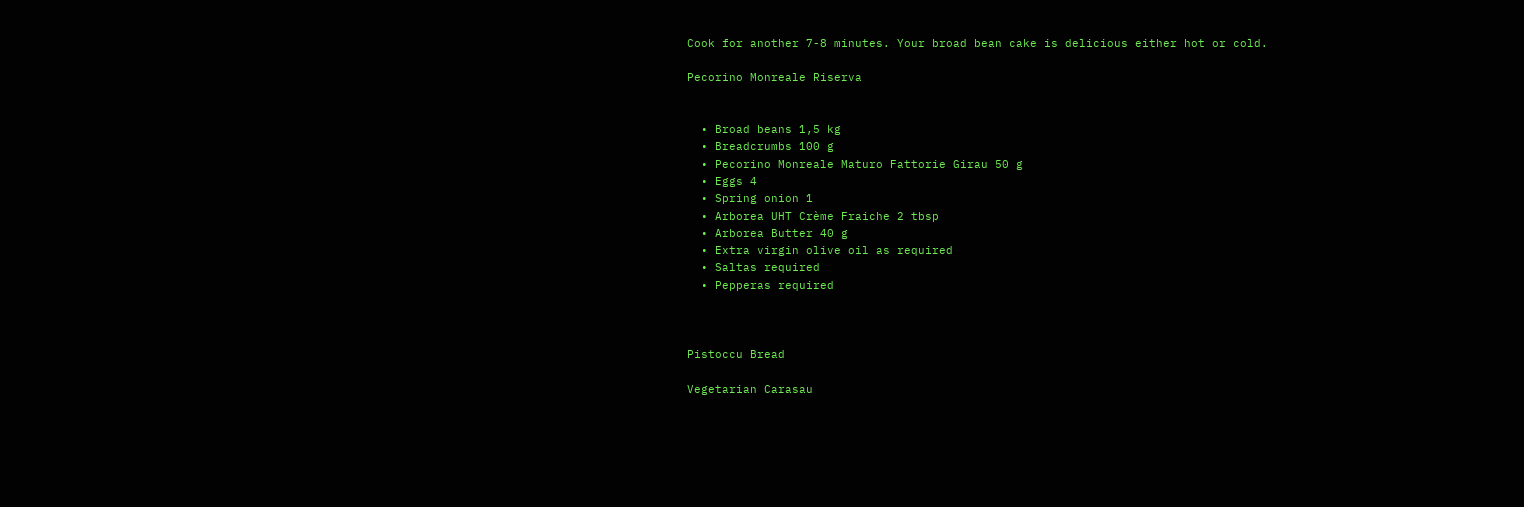Cook for another 7-8 minutes. Your broad bean cake is delicious either hot or cold.

Pecorino Monreale Riserva


  • Broad beans 1,5 kg
  • Breadcrumbs 100 g
  • Pecorino Monreale Maturo Fattorie Girau 50 g
  • Eggs 4
  • Spring onion 1
  • Arborea UHT Crème Fraiche 2 tbsp
  • Arborea Butter 40 g
  • Extra virgin olive oil as required
  • Saltas required
  • Pepperas required



Pistoccu Bread

Vegetarian Carasau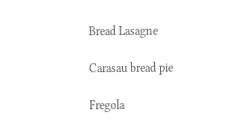Bread Lasagne

Carasau bread pie

Fregola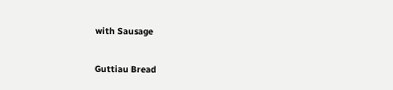with Sausage

Guttiau Bread